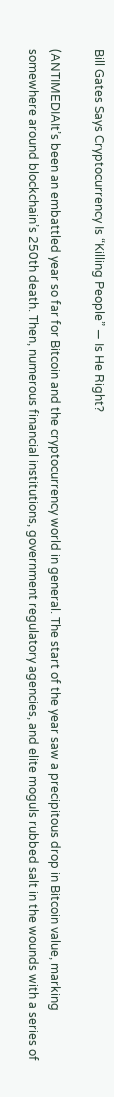Bill Gates Says Cryptocurrency Is “Killing People” — Is He Right?

(ANTIMEDIAIt’s been an embattled year so far for Bitcoin and the cryptocurrency world in general. The start of the year saw a precipitous drop in Bitcoin value, marking somewhere around blockchain’s 250th death. Then, numerous financial institutions, government regulatory agencies, and elite moguls rubbed salt in the wounds with a series of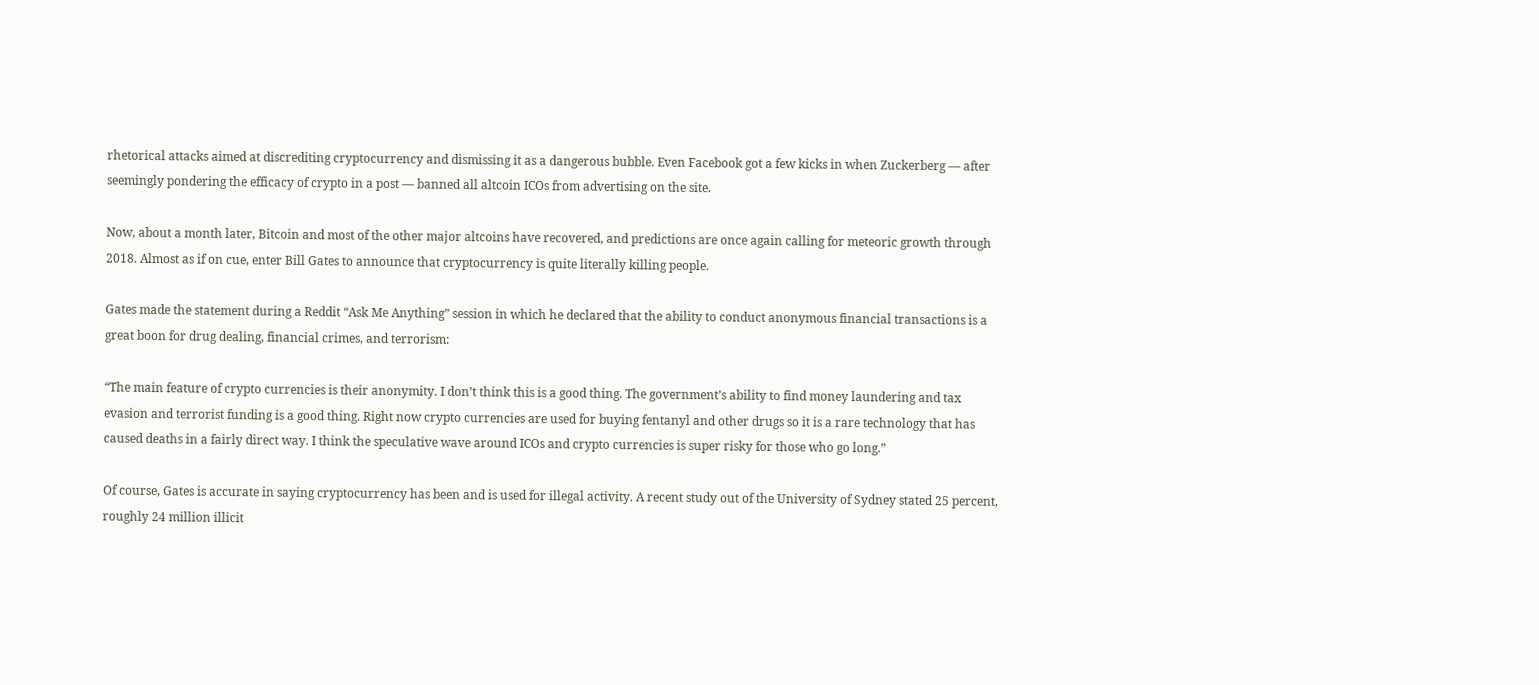rhetorical attacks aimed at discrediting cryptocurrency and dismissing it as a dangerous bubble. Even Facebook got a few kicks in when Zuckerberg — after seemingly pondering the efficacy of crypto in a post — banned all altcoin ICOs from advertising on the site.

Now, about a month later, Bitcoin and most of the other major altcoins have recovered, and predictions are once again calling for meteoric growth through 2018. Almost as if on cue, enter Bill Gates to announce that cryptocurrency is quite literally killing people.

Gates made the statement during a Reddit “Ask Me Anything” session in which he declared that the ability to conduct anonymous financial transactions is a great boon for drug dealing, financial crimes, and terrorism:

“The main feature of crypto currencies is their anonymity. I don’t think this is a good thing. The government’s ability to find money laundering and tax evasion and terrorist funding is a good thing. Right now crypto currencies are used for buying fentanyl and other drugs so it is a rare technology that has caused deaths in a fairly direct way. I think the speculative wave around ICOs and crypto currencies is super risky for those who go long.”

Of course, Gates is accurate in saying cryptocurrency has been and is used for illegal activity. A recent study out of the University of Sydney stated 25 percent, roughly 24 million illicit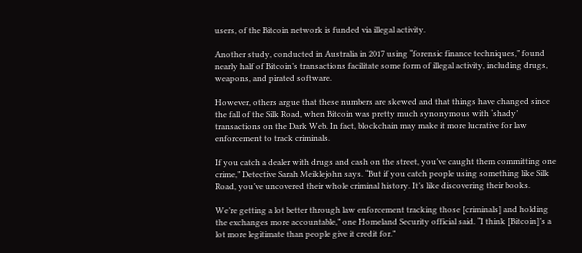users, of the Bitcoin network is funded via illegal activity.

Another study, conducted in Australia in 2017 using “forensic finance techniques,” found nearly half of Bitcoin’s transactions facilitate some form of illegal activity, including drugs, weapons, and pirated software.

However, others argue that these numbers are skewed and that things have changed since the fall of the Silk Road, when Bitcoin was pretty much synonymous with ‘shady’ transactions on the Dark Web. In fact, blockchain may make it more lucrative for law enforcement to track criminals.

If you catch a dealer with drugs and cash on the street, you’ve caught them committing one crime,” Detective Sarah Meiklejohn says. “But if you catch people using something like Silk Road, you’ve uncovered their whole criminal history. It’s like discovering their books.

We’re getting a lot better through law enforcement tracking those [criminals] and holding the exchanges more accountable,” one Homeland Security official said. “I think [Bitcoin]’s a lot more legitimate than people give it credit for.”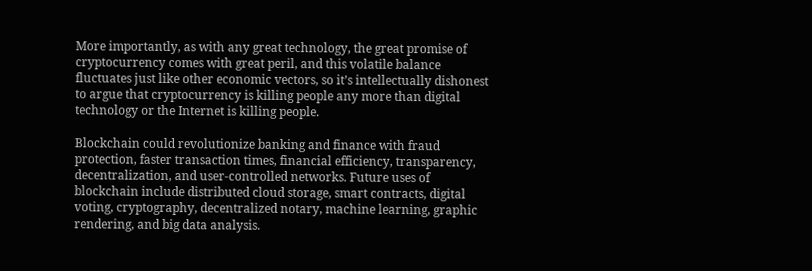More importantly, as with any great technology, the great promise of cryptocurrency comes with great peril, and this volatile balance fluctuates just like other economic vectors, so it’s intellectually dishonest to argue that cryptocurrency is killing people any more than digital technology or the Internet is killing people.

Blockchain could revolutionize banking and finance with fraud protection, faster transaction times, financial efficiency, transparency, decentralization, and user-controlled networks. Future uses of blockchain include distributed cloud storage, smart contracts, digital voting, cryptography, decentralized notary, machine learning, graphic rendering, and big data analysis.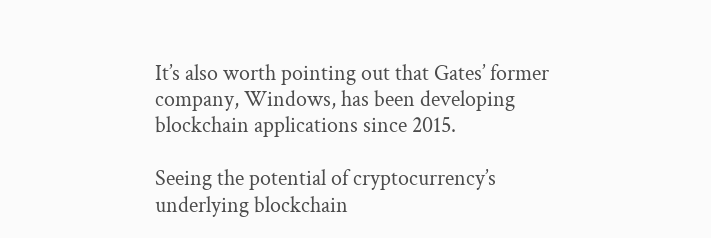It’s also worth pointing out that Gates’ former company, Windows, has been developing blockchain applications since 2015.

Seeing the potential of cryptocurrency’s underlying blockchain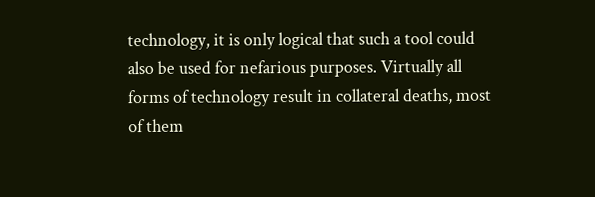technology, it is only logical that such a tool could also be used for nefarious purposes. Virtually all forms of technology result in collateral deaths, most of them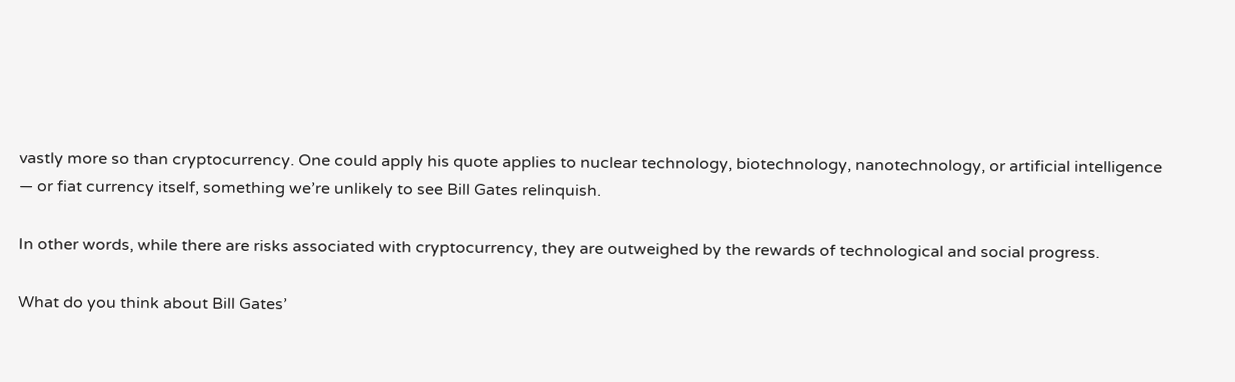vastly more so than cryptocurrency. One could apply his quote applies to nuclear technology, biotechnology, nanotechnology, or artificial intelligence — or fiat currency itself, something we’re unlikely to see Bill Gates relinquish.

In other words, while there are risks associated with cryptocurrency, they are outweighed by the rewards of technological and social progress.

What do you think about Bill Gates’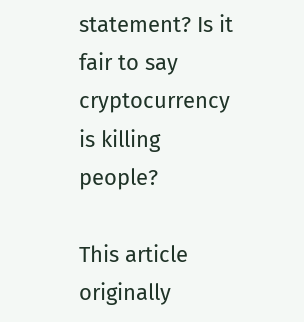statement? Is it fair to say cryptocurrency is killing people?

This article originally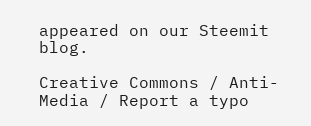appeared on our Steemit blog.

Creative Commons / Anti-Media / Report a typo